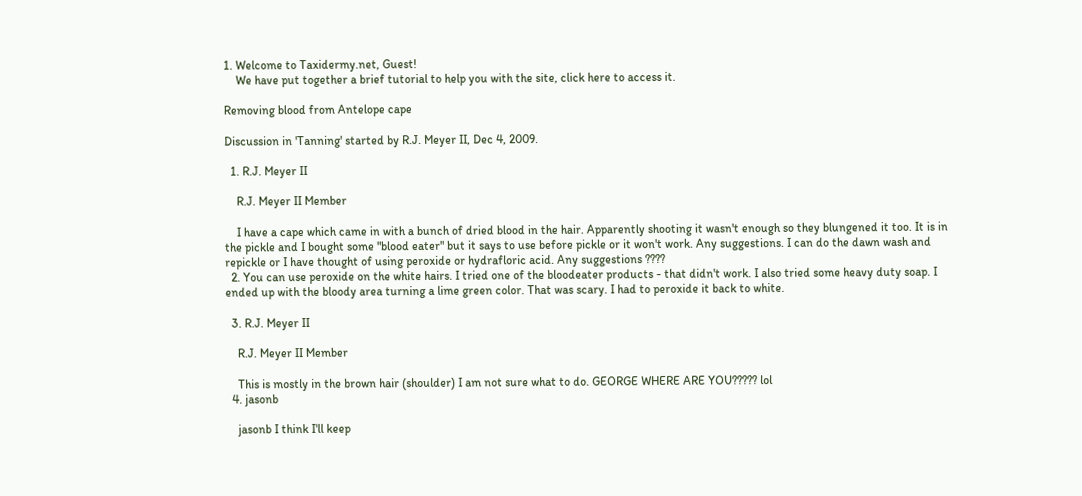1. Welcome to Taxidermy.net, Guest!
    We have put together a brief tutorial to help you with the site, click here to access it.

Removing blood from Antelope cape

Discussion in 'Tanning' started by R.J. Meyer II, Dec 4, 2009.

  1. R.J. Meyer II

    R.J. Meyer II Member

    I have a cape which came in with a bunch of dried blood in the hair. Apparently shooting it wasn't enough so they blungened it too. It is in the pickle and I bought some "blood eater" but it says to use before pickle or it won't work. Any suggestions. I can do the dawn wash and repickle or I have thought of using peroxide or hydrafloric acid. Any suggestions ????
  2. You can use peroxide on the white hairs. I tried one of the bloodeater products - that didn't work. I also tried some heavy duty soap. I ended up with the bloody area turning a lime green color. That was scary. I had to peroxide it back to white.

  3. R.J. Meyer II

    R.J. Meyer II Member

    This is mostly in the brown hair (shoulder) I am not sure what to do. GEORGE WHERE ARE YOU????? lol
  4. jasonb

    jasonb I think I'll keep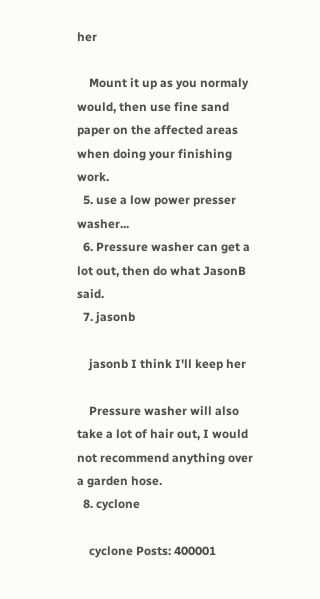her

    Mount it up as you normaly would, then use fine sand paper on the affected areas when doing your finishing work.
  5. use a low power presser washer...
  6. Pressure washer can get a lot out, then do what JasonB said.
  7. jasonb

    jasonb I think I'll keep her

    Pressure washer will also take a lot of hair out, I would not recommend anything over a garden hose.
  8. cyclone

    cyclone Posts: 400001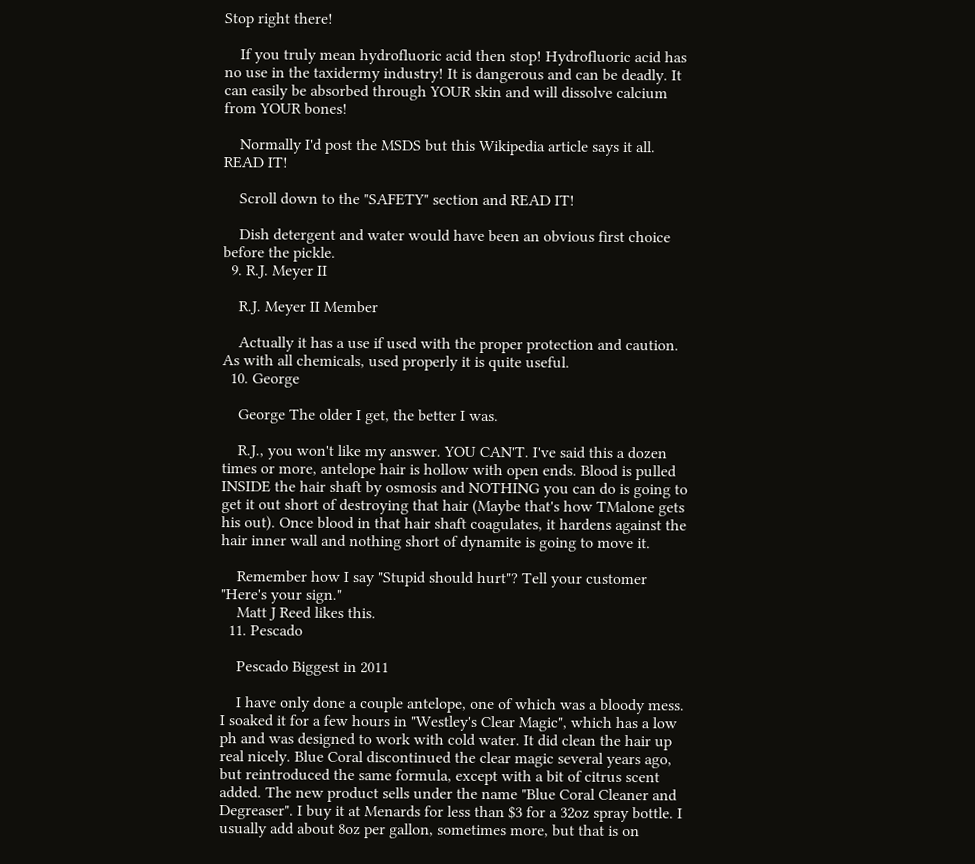Stop right there!

    If you truly mean hydrofluoric acid then stop! Hydrofluoric acid has no use in the taxidermy industry! It is dangerous and can be deadly. It can easily be absorbed through YOUR skin and will dissolve calcium from YOUR bones!

    Normally I'd post the MSDS but this Wikipedia article says it all. READ IT!

    Scroll down to the "SAFETY" section and READ IT!

    Dish detergent and water would have been an obvious first choice before the pickle.
  9. R.J. Meyer II

    R.J. Meyer II Member

    Actually it has a use if used with the proper protection and caution. As with all chemicals, used properly it is quite useful.
  10. George

    George The older I get, the better I was.

    R.J., you won't like my answer. YOU CAN'T. I've said this a dozen times or more, antelope hair is hollow with open ends. Blood is pulled INSIDE the hair shaft by osmosis and NOTHING you can do is going to get it out short of destroying that hair (Maybe that's how TMalone gets his out). Once blood in that hair shaft coagulates, it hardens against the hair inner wall and nothing short of dynamite is going to move it.

    Remember how I say "Stupid should hurt"? Tell your customer "Here's your sign."
    Matt J Reed likes this.
  11. Pescado

    Pescado Biggest in 2011

    I have only done a couple antelope, one of which was a bloody mess. I soaked it for a few hours in "Westley's Clear Magic", which has a low ph and was designed to work with cold water. It did clean the hair up real nicely. Blue Coral discontinued the clear magic several years ago, but reintroduced the same formula, except with a bit of citrus scent added. The new product sells under the name "Blue Coral Cleaner and Degreaser". I buy it at Menards for less than $3 for a 32oz spray bottle. I usually add about 8oz per gallon, sometimes more, but that is on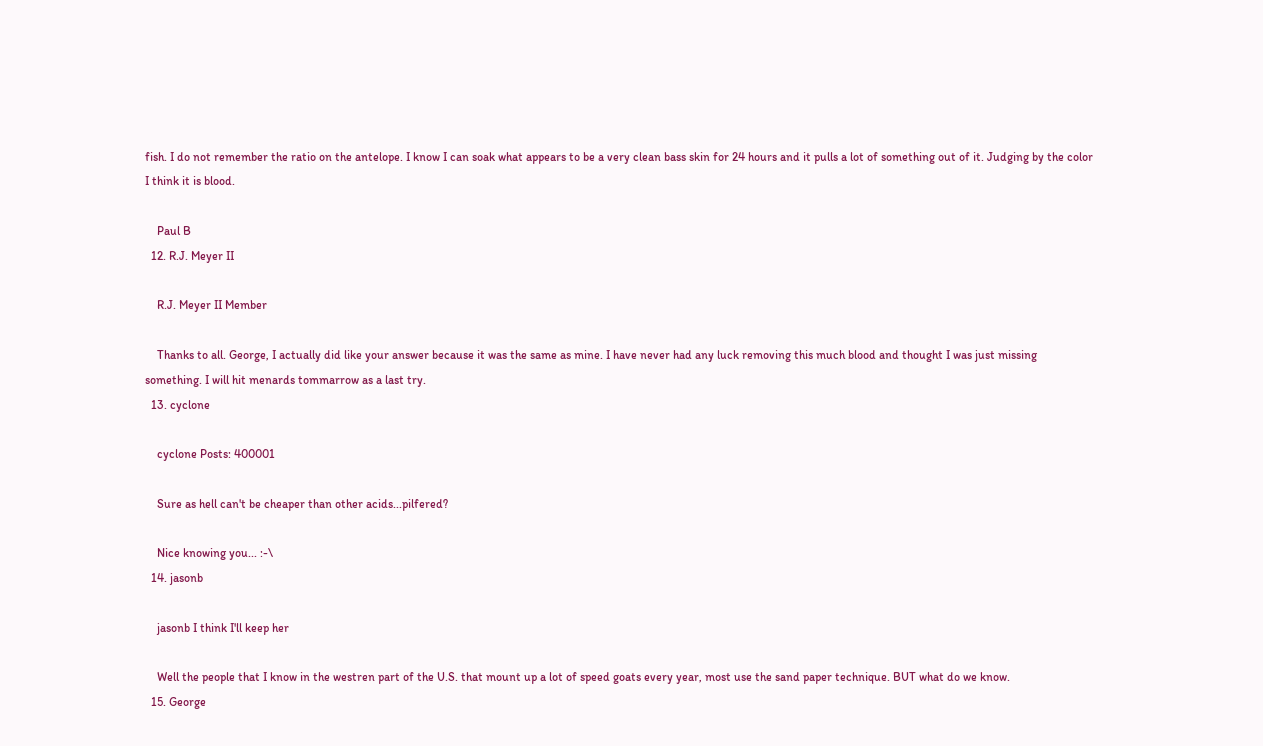fish. I do not remember the ratio on the antelope. I know I can soak what appears to be a very clean bass skin for 24 hours and it pulls a lot of something out of it. Judging by the color I think it is blood.

    Paul B
  12. R.J. Meyer II

    R.J. Meyer II Member

    Thanks to all. George, I actually did like your answer because it was the same as mine. I have never had any luck removing this much blood and thought I was just missing something. I will hit menards tommarrow as a last try.
  13. cyclone

    cyclone Posts: 400001

    Sure as hell can't be cheaper than other acids...pilfered?

    Nice knowing you... :-\
  14. jasonb

    jasonb I think I'll keep her

    Well the people that I know in the westren part of the U.S. that mount up a lot of speed goats every year, most use the sand paper technique. BUT what do we know.
  15. George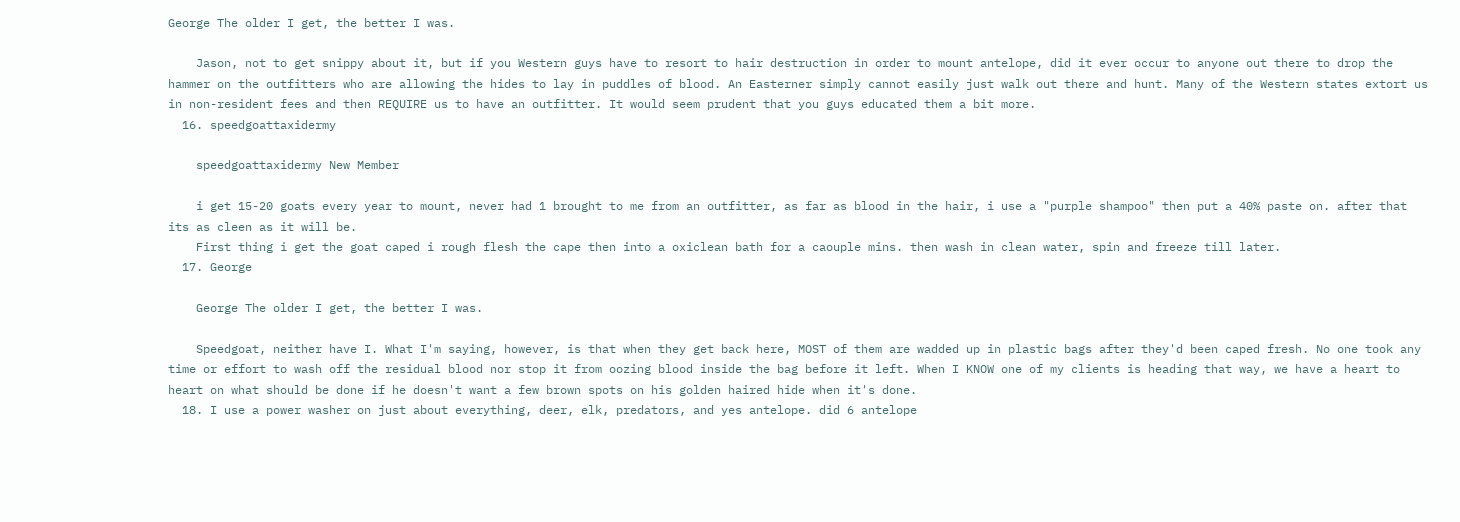George The older I get, the better I was.

    Jason, not to get snippy about it, but if you Western guys have to resort to hair destruction in order to mount antelope, did it ever occur to anyone out there to drop the hammer on the outfitters who are allowing the hides to lay in puddles of blood. An Easterner simply cannot easily just walk out there and hunt. Many of the Western states extort us in non-resident fees and then REQUIRE us to have an outfitter. It would seem prudent that you guys educated them a bit more.
  16. speedgoattaxidermy

    speedgoattaxidermy New Member

    i get 15-20 goats every year to mount, never had 1 brought to me from an outfitter, as far as blood in the hair, i use a "purple shampoo" then put a 40% paste on. after that its as cleen as it will be.
    First thing i get the goat caped i rough flesh the cape then into a oxiclean bath for a caouple mins. then wash in clean water, spin and freeze till later.
  17. George

    George The older I get, the better I was.

    Speedgoat, neither have I. What I'm saying, however, is that when they get back here, MOST of them are wadded up in plastic bags after they'd been caped fresh. No one took any time or effort to wash off the residual blood nor stop it from oozing blood inside the bag before it left. When I KNOW one of my clients is heading that way, we have a heart to heart on what should be done if he doesn't want a few brown spots on his golden haired hide when it's done.
  18. I use a power washer on just about everything, deer, elk, predators, and yes antelope. did 6 antelope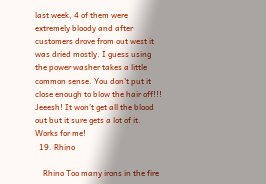last week, 4 of them were extremely bloody and after customers drove from out west it was dried mostly. I guess using the power washer takes a little common sense. You don't put it close enough to blow the hair off!!! Jeeesh! It won't get all the blood out but it sure gets a lot of it. Works for me!
  19. Rhino

    Rhino Too many irons in the fire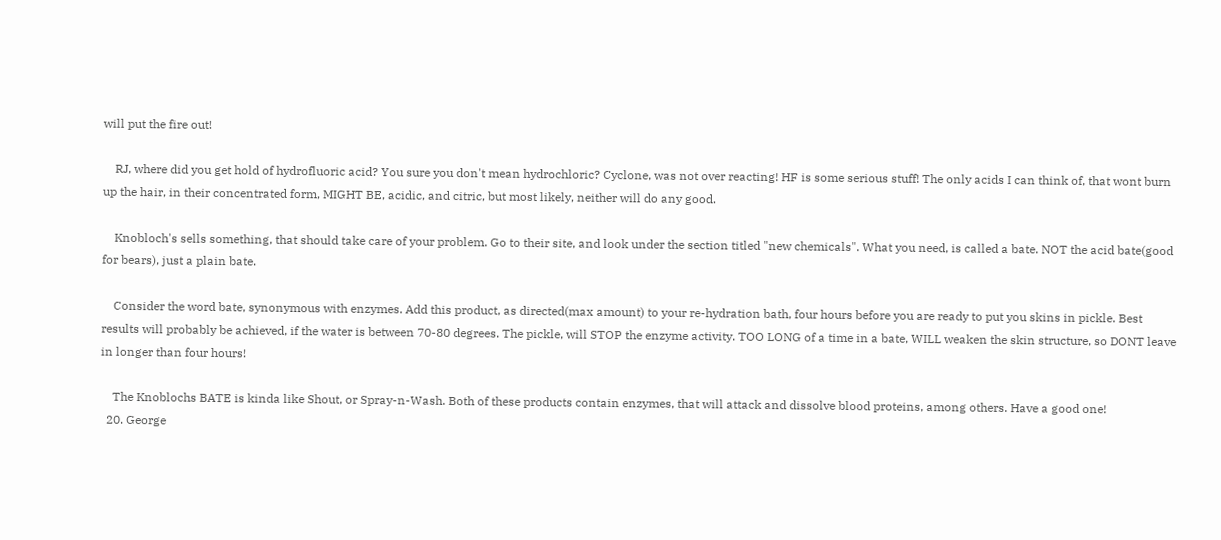will put the fire out!

    RJ, where did you get hold of hydrofluoric acid? You sure you don't mean hydrochloric? Cyclone, was not over reacting! HF is some serious stuff! The only acids I can think of, that wont burn up the hair, in their concentrated form, MIGHT BE, acidic, and citric, but most likely, neither will do any good.

    Knobloch's sells something, that should take care of your problem. Go to their site, and look under the section titled "new chemicals". What you need, is called a bate. NOT the acid bate(good for bears), just a plain bate.

    Consider the word bate, synonymous with enzymes. Add this product, as directed(max amount) to your re-hydration bath, four hours before you are ready to put you skins in pickle. Best results will probably be achieved, if the water is between 70-80 degrees. The pickle, will STOP the enzyme activity. TOO LONG of a time in a bate, WILL weaken the skin structure, so DONT leave in longer than four hours!

    The Knoblochs BATE is kinda like Shout, or Spray-n-Wash. Both of these products contain enzymes, that will attack and dissolve blood proteins, among others. Have a good one!
  20. George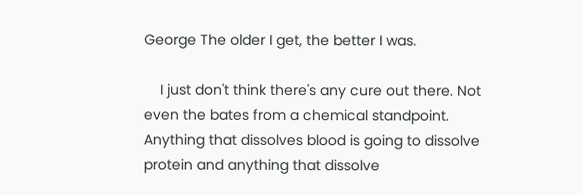George The older I get, the better I was.

    I just don't think there's any cure out there. Not even the bates from a chemical standpoint. Anything that dissolves blood is going to dissolve protein and anything that dissolve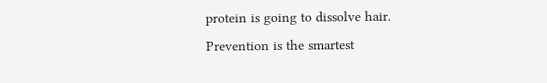protein is going to dissolve hair. Prevention is the smartest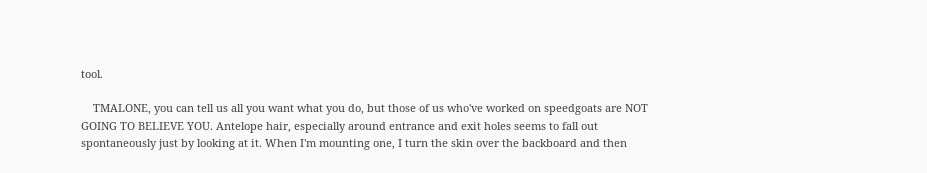tool.

    TMALONE, you can tell us all you want what you do, but those of us who've worked on speedgoats are NOT GOING TO BELIEVE YOU. Antelope hair, especially around entrance and exit holes seems to fall out spontaneously just by looking at it. When I'm mounting one, I turn the skin over the backboard and then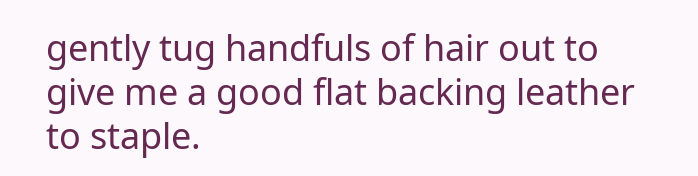gently tug handfuls of hair out to give me a good flat backing leather to staple.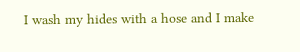I wash my hides with a hose and I make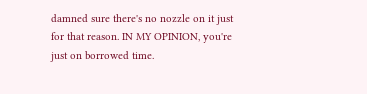damned sure there's no nozzle on it just for that reason. IN MY OPINION, you're just on borrowed time.